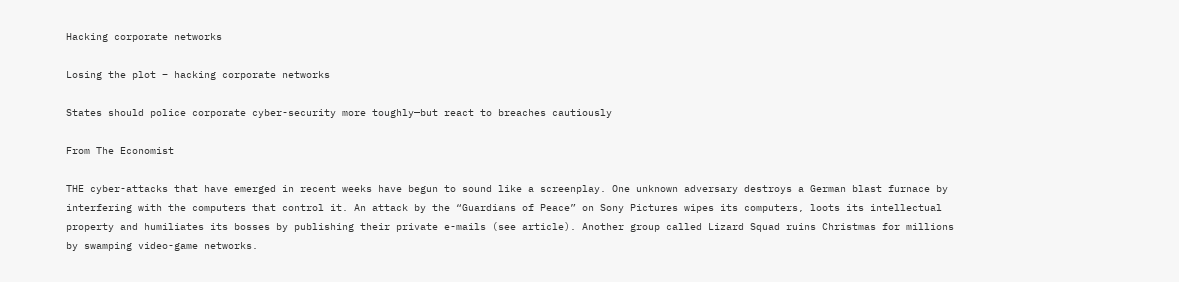Hacking corporate networks

Losing the plot – hacking corporate networks

States should police corporate cyber-security more toughly—but react to breaches cautiously

From The Economist

THE cyber-attacks that have emerged in recent weeks have begun to sound like a screenplay. One unknown adversary destroys a German blast furnace by interfering with the computers that control it. An attack by the “Guardians of Peace” on Sony Pictures wipes its computers, loots its intellectual property and humiliates its bosses by publishing their private e-mails (see article). Another group called Lizard Squad ruins Christmas for millions by swamping video-game networks.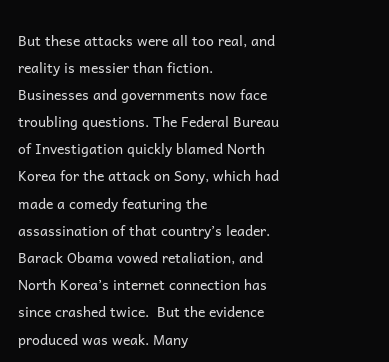But these attacks were all too real, and reality is messier than fiction. Businesses and governments now face troubling questions. The Federal Bureau of Investigation quickly blamed North Korea for the attack on Sony, which had made a comedy featuring the assassination of that country’s leader. Barack Obama vowed retaliation, and North Korea’s internet connection has since crashed twice.  But the evidence produced was weak. Many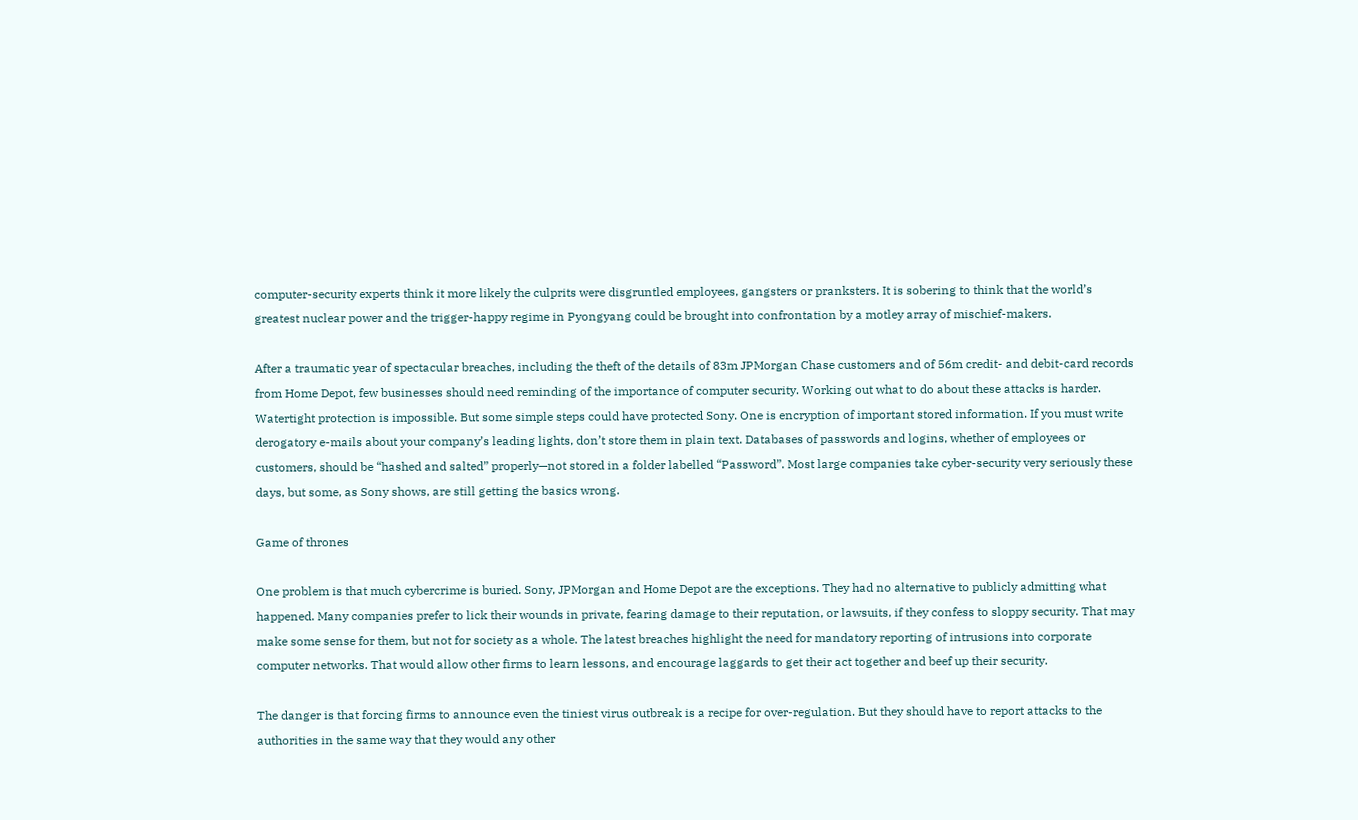computer-security experts think it more likely the culprits were disgruntled employees, gangsters or pranksters. It is sobering to think that the world’s greatest nuclear power and the trigger-happy regime in Pyongyang could be brought into confrontation by a motley array of mischief-makers.

After a traumatic year of spectacular breaches, including the theft of the details of 83m JPMorgan Chase customers and of 56m credit- and debit-card records from Home Depot, few businesses should need reminding of the importance of computer security. Working out what to do about these attacks is harder. Watertight protection is impossible. But some simple steps could have protected Sony. One is encryption of important stored information. If you must write derogatory e-mails about your company’s leading lights, don’t store them in plain text. Databases of passwords and logins, whether of employees or customers, should be “hashed and salted” properly—not stored in a folder labelled “Password”. Most large companies take cyber-security very seriously these days, but some, as Sony shows, are still getting the basics wrong.

Game of thrones

One problem is that much cybercrime is buried. Sony, JPMorgan and Home Depot are the exceptions. They had no alternative to publicly admitting what happened. Many companies prefer to lick their wounds in private, fearing damage to their reputation, or lawsuits, if they confess to sloppy security. That may make some sense for them, but not for society as a whole. The latest breaches highlight the need for mandatory reporting of intrusions into corporate computer networks. That would allow other firms to learn lessons, and encourage laggards to get their act together and beef up their security.

The danger is that forcing firms to announce even the tiniest virus outbreak is a recipe for over-regulation. But they should have to report attacks to the authorities in the same way that they would any other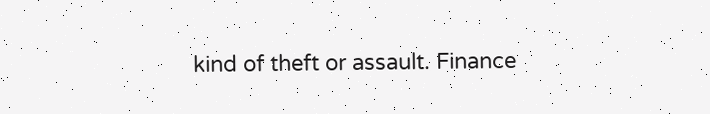kind of theft or assault. Finance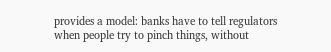provides a model: banks have to tell regulators when people try to pinch things, without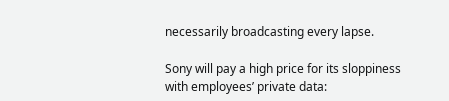necessarily broadcasting every lapse.

Sony will pay a high price for its sloppiness with employees’ private data: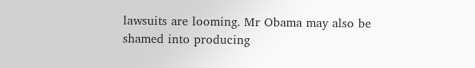lawsuits are looming. Mr Obama may also be shamed into producing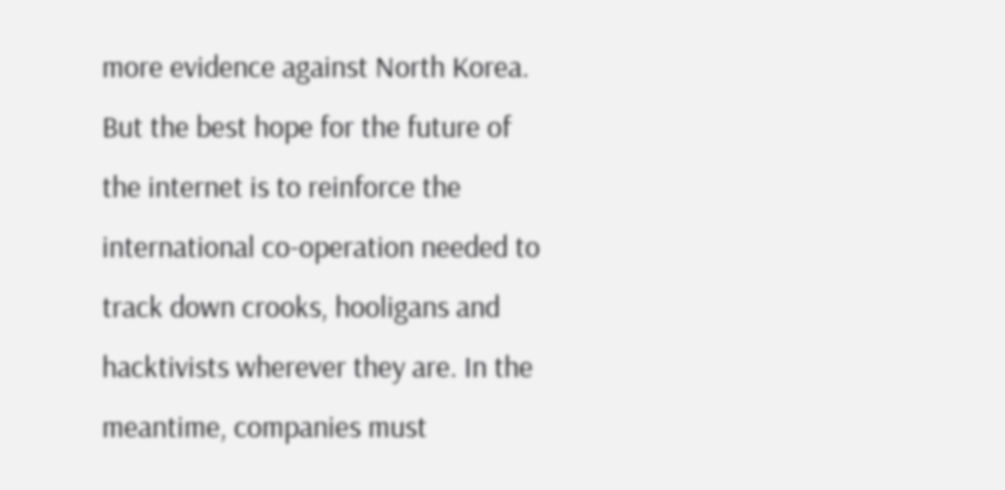more evidence against North Korea. But the best hope for the future of the internet is to reinforce the international co-operation needed to track down crooks, hooligans and hacktivists wherever they are. In the meantime, companies must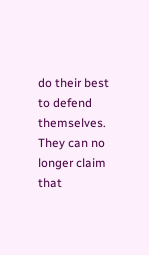do their best to defend themselves. They can no longer claim that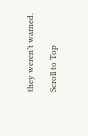they weren’t warned.

Scroll to Top